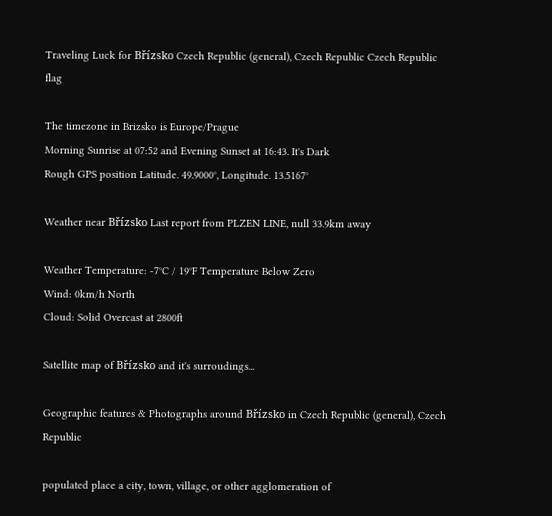Traveling Luck for Břízsko Czech Republic (general), Czech Republic Czech Republic flag

The timezone in Brizsko is Europe/Prague
Morning Sunrise at 07:52 and Evening Sunset at 16:43. It's Dark
Rough GPS position Latitude. 49.9000°, Longitude. 13.5167°

Weather near Břízsko Last report from PLZEN LINE, null 33.9km away

Weather Temperature: -7°C / 19°F Temperature Below Zero
Wind: 0km/h North
Cloud: Solid Overcast at 2800ft

Satellite map of Břízsko and it's surroudings...

Geographic features & Photographs around Břízsko in Czech Republic (general), Czech Republic

populated place a city, town, village, or other agglomeration of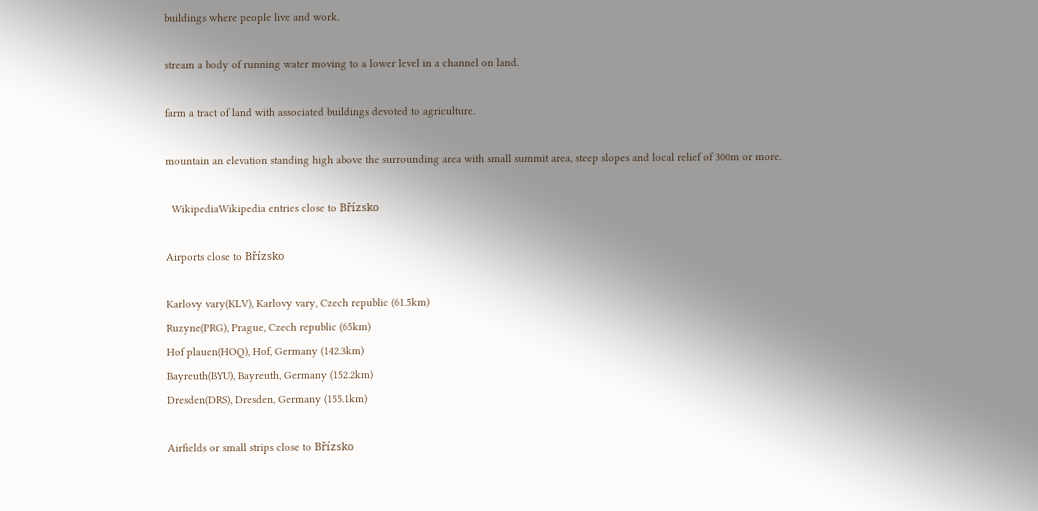buildings where people live and work.

stream a body of running water moving to a lower level in a channel on land.

farm a tract of land with associated buildings devoted to agriculture.

mountain an elevation standing high above the surrounding area with small summit area, steep slopes and local relief of 300m or more.

  WikipediaWikipedia entries close to Břízsko

Airports close to Břízsko

Karlovy vary(KLV), Karlovy vary, Czech republic (61.5km)
Ruzyne(PRG), Prague, Czech republic (65km)
Hof plauen(HOQ), Hof, Germany (142.3km)
Bayreuth(BYU), Bayreuth, Germany (152.2km)
Dresden(DRS), Dresden, Germany (155.1km)

Airfields or small strips close to Břízsko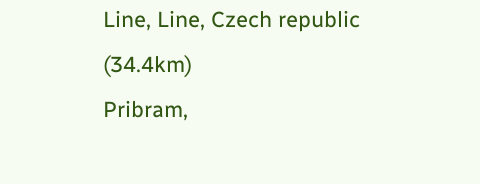Line, Line, Czech republic (34.4km)
Pribram,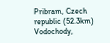Pribram, Czech republic (52.3km)
Vodochody,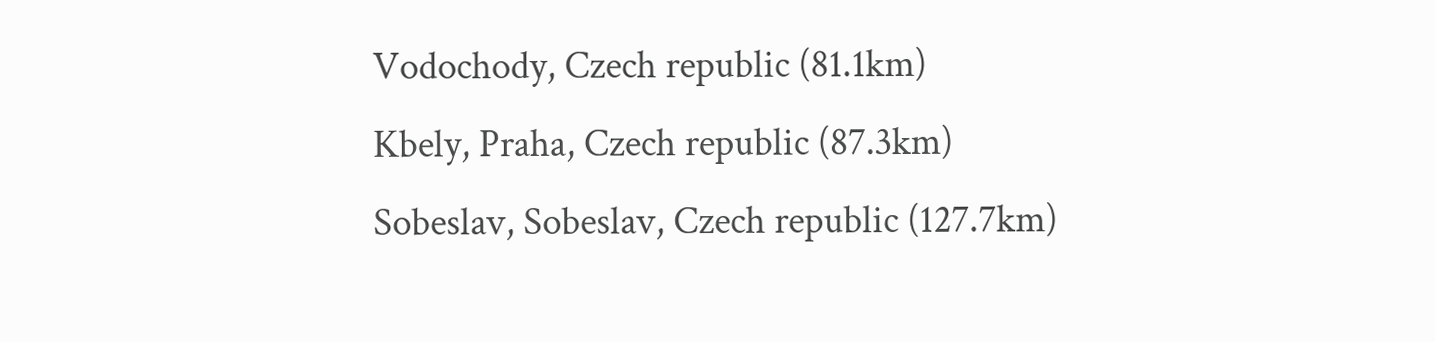Vodochody, Czech republic (81.1km)
Kbely, Praha, Czech republic (87.3km)
Sobeslav, Sobeslav, Czech republic (127.7km)